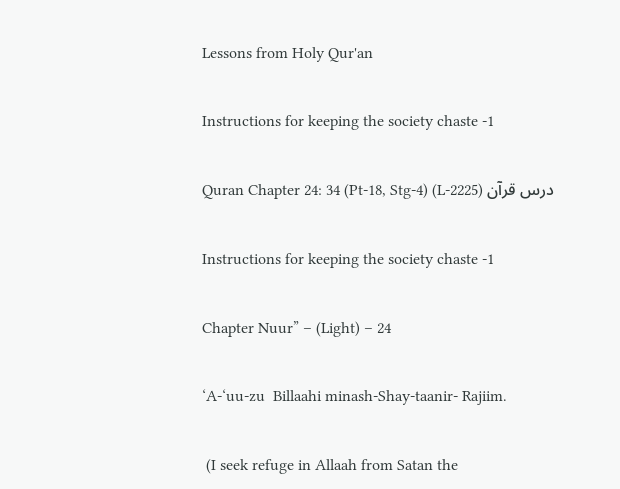Lessons from Holy Qur'an

Instructions for keeping the society chaste -1

Quran Chapter 24: 34 (Pt-18, Stg-4) (L-2225) درس قرآن

Instructions for keeping the society chaste -1

Chapter Nuur” – (Light) – 24

‘A-‘uu-zu  Billaahi minash-Shay-taanir- Rajiim.

 (I seek refuge in Allaah from Satan the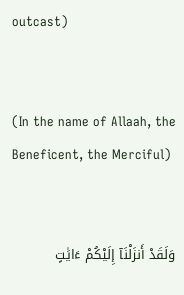outcast)


(In the name of Allaah, the Beneficent, the Merciful)


وَلَقَدْ أَنزَلْنَآ إِلَيْكُمْ ءَايَٰتٍ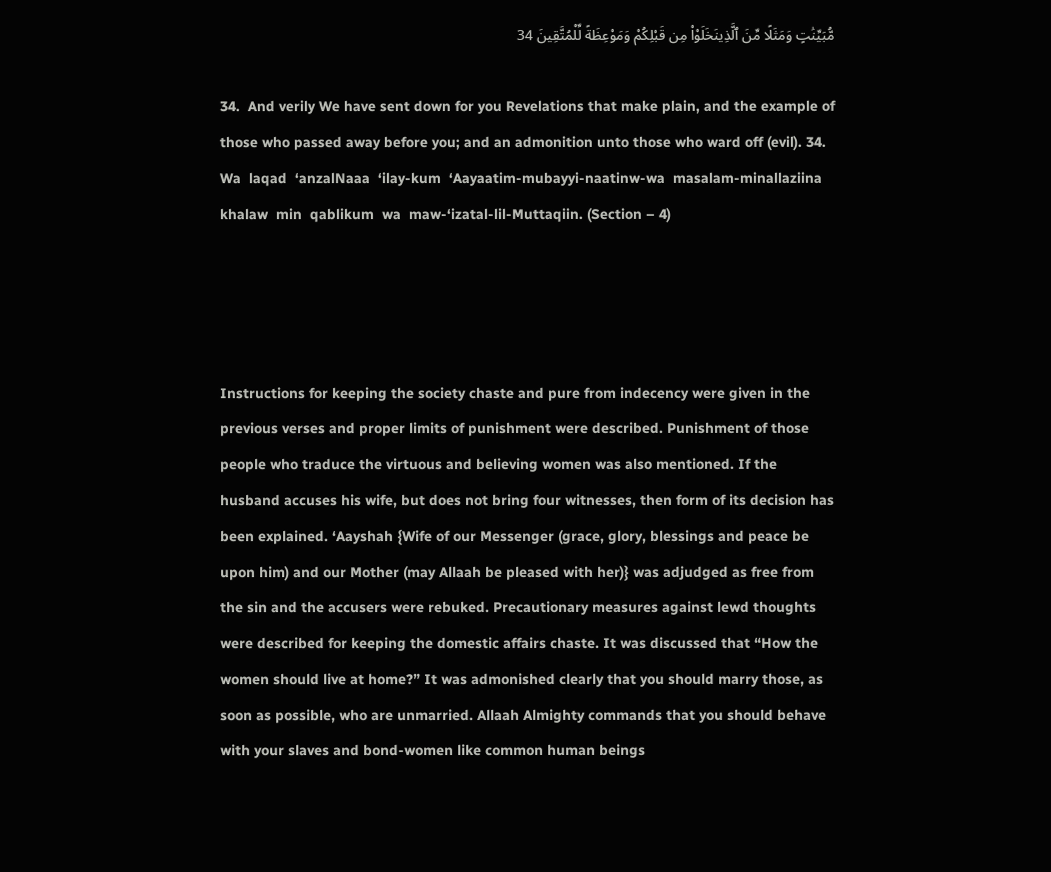مُّبَيِّنَٰتٍ وَمَثَلًا مِّنَ ٱلَّذِينَخَلَوْا۟ مِن قَبْلِكُمْ وَمَوْعِظَةً لِّلْمُتَّقِينَ 34

34.  And verily We have sent down for you Revelations that make plain, and the example of those who passed away before you; and an admonition unto those who ward off (evil). 34.  Wa  laqad  ‘anzalNaaa  ‘ilay-kum  ‘Aayaatim-mubayyi-naatinw-wa  masalam-minallaziina  khalaw  min  qablikum  wa  maw-‘izatal-lil-Muttaqiin. (Section – 4)




Instructions for keeping the society chaste and pure from indecency were given in the previous verses and proper limits of punishment were described. Punishment of those people who traduce the virtuous and believing women was also mentioned. If the husband accuses his wife, but does not bring four witnesses, then form of its decision has been explained. ‘Aayshah {Wife of our Messenger (grace, glory, blessings and peace be upon him) and our Mother (may Allaah be pleased with her)} was adjudged as free from the sin and the accusers were rebuked. Precautionary measures against lewd thoughts were described for keeping the domestic affairs chaste. It was discussed that “How the women should live at home?” It was admonished clearly that you should marry those, as soon as possible, who are unmarried. Allaah Almighty commands that you should behave with your slaves and bond-women like common human beings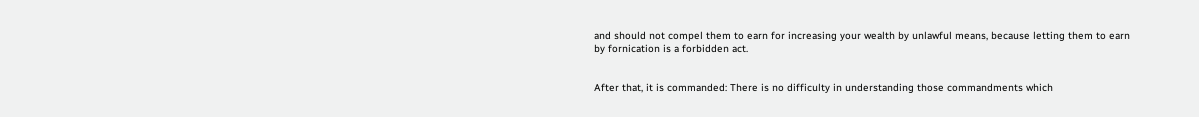and should not compel them to earn for increasing your wealth by unlawful means, because letting them to earn by fornication is a forbidden act.


After that, it is commanded: There is no difficulty in understanding those commandments which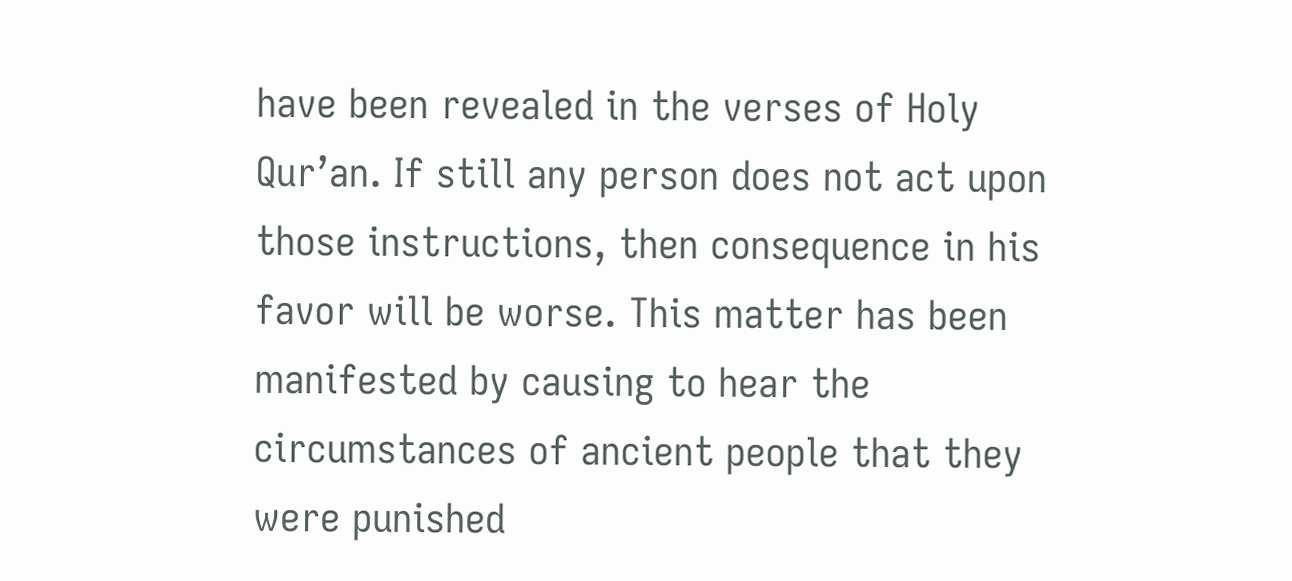have been revealed in the verses of Holy Qur’an. If still any person does not act upon those instructions, then consequence in his favor will be worse. This matter has been manifested by causing to hear the circumstances of ancient people that they were punished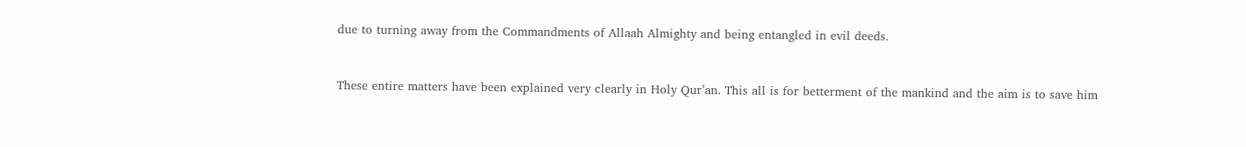due to turning away from the Commandments of Allaah Almighty and being entangled in evil deeds.


These entire matters have been explained very clearly in Holy Qur’an. This all is for betterment of the mankind and the aim is to save him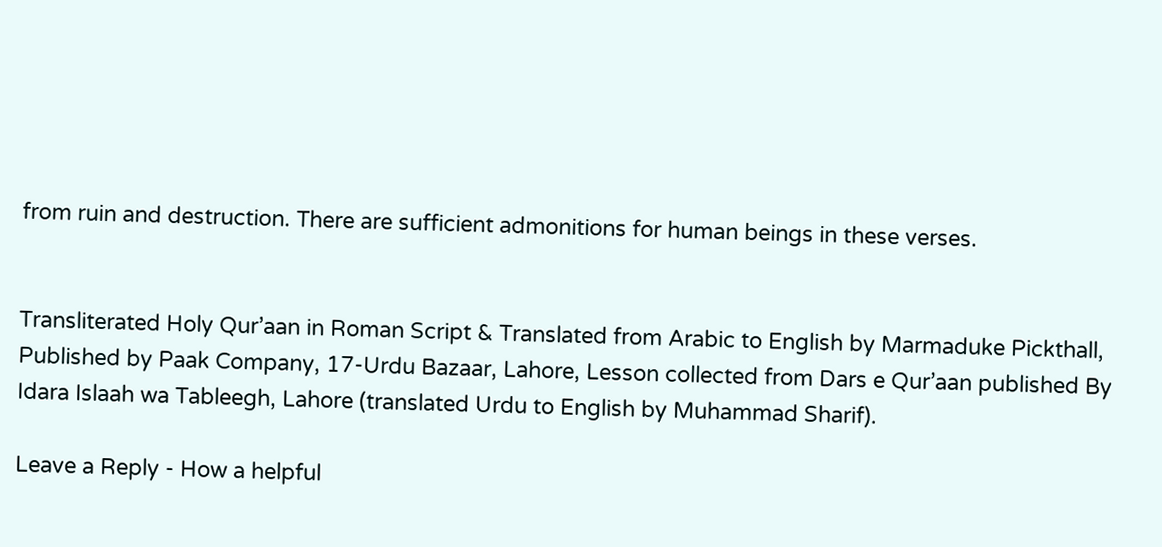from ruin and destruction. There are sufficient admonitions for human beings in these verses.


Transliterated Holy Qur’aan in Roman Script & Translated from Arabic to English by Marmaduke Pickthall, Published by Paak Company, 17-Urdu Bazaar, Lahore, Lesson collected from Dars e Qur’aan published By Idara Islaah wa Tableegh, Lahore (translated Urdu to English by Muhammad Sharif).

Leave a Reply - How a helpful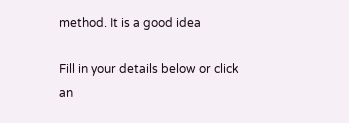method. It is a good idea

Fill in your details below or click an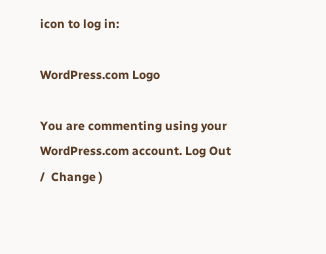icon to log in:

WordPress.com Logo

You are commenting using your WordPress.com account. Log Out /  Change )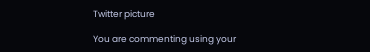Twitter picture

You are commenting using your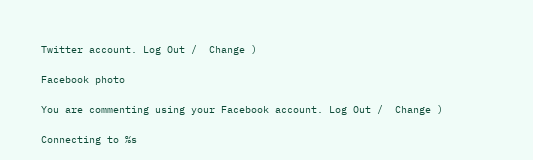Twitter account. Log Out /  Change )

Facebook photo

You are commenting using your Facebook account. Log Out /  Change )

Connecting to %s